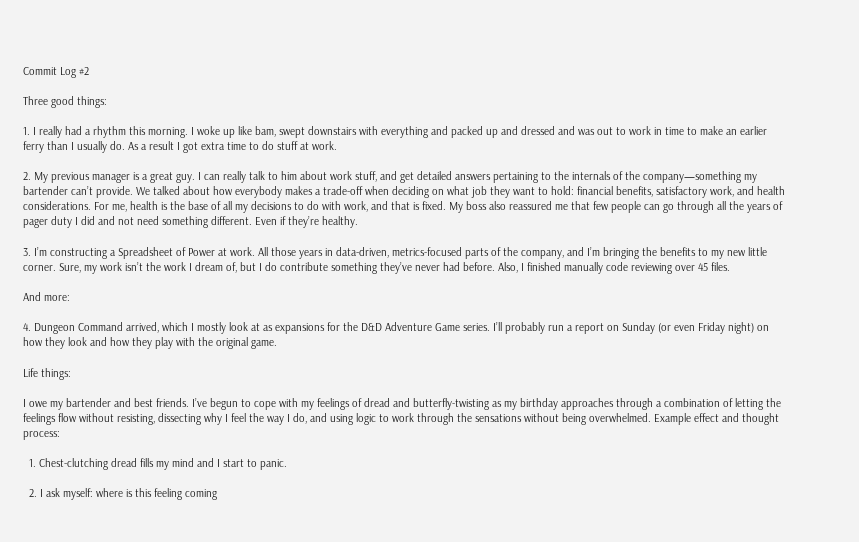Commit Log #2

Three good things:

1. I really had a rhythm this morning. I woke up like bam, swept downstairs with everything and packed up and dressed and was out to work in time to make an earlier ferry than I usually do. As a result I got extra time to do stuff at work.

2. My previous manager is a great guy. I can really talk to him about work stuff, and get detailed answers pertaining to the internals of the company—something my bartender can’t provide. We talked about how everybody makes a trade-off when deciding on what job they want to hold: financial benefits, satisfactory work, and health considerations. For me, health is the base of all my decisions to do with work, and that is fixed. My boss also reassured me that few people can go through all the years of pager duty I did and not need something different. Even if they’re healthy.

3. I’m constructing a Spreadsheet of Power at work. All those years in data-driven, metrics-focused parts of the company, and I’m bringing the benefits to my new little corner. Sure, my work isn’t the work I dream of, but I do contribute something they’ve never had before. Also, I finished manually code reviewing over 45 files.

And more:

4. Dungeon Command arrived, which I mostly look at as expansions for the D&D Adventure Game series. I’ll probably run a report on Sunday (or even Friday night) on how they look and how they play with the original game.

Life things:

I owe my bartender and best friends. I’ve begun to cope with my feelings of dread and butterfly-twisting as my birthday approaches through a combination of letting the feelings flow without resisting, dissecting why I feel the way I do, and using logic to work through the sensations without being overwhelmed. Example effect and thought process:

  1. Chest-clutching dread fills my mind and I start to panic.

  2. I ask myself: where is this feeling coming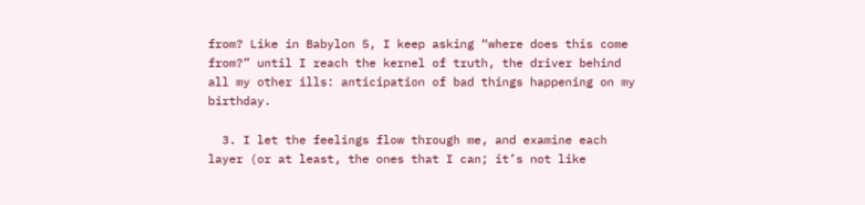from? Like in Babylon 5, I keep asking “where does this come from?” until I reach the kernel of truth, the driver behind all my other ills: anticipation of bad things happening on my birthday.

  3. I let the feelings flow through me, and examine each layer (or at least, the ones that I can; it’s not like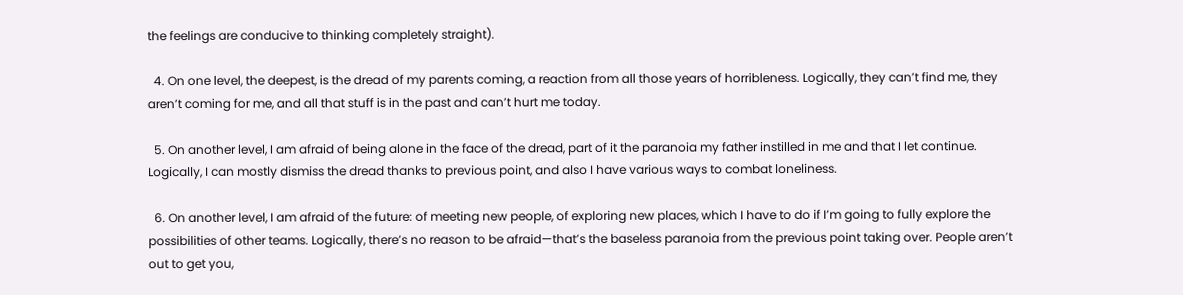the feelings are conducive to thinking completely straight).

  4. On one level, the deepest, is the dread of my parents coming, a reaction from all those years of horribleness. Logically, they can’t find me, they aren’t coming for me, and all that stuff is in the past and can’t hurt me today.

  5. On another level, I am afraid of being alone in the face of the dread, part of it the paranoia my father instilled in me and that I let continue. Logically, I can mostly dismiss the dread thanks to previous point, and also I have various ways to combat loneliness.

  6. On another level, I am afraid of the future: of meeting new people, of exploring new places, which I have to do if I’m going to fully explore the possibilities of other teams. Logically, there’s no reason to be afraid—that’s the baseless paranoia from the previous point taking over. People aren’t out to get you,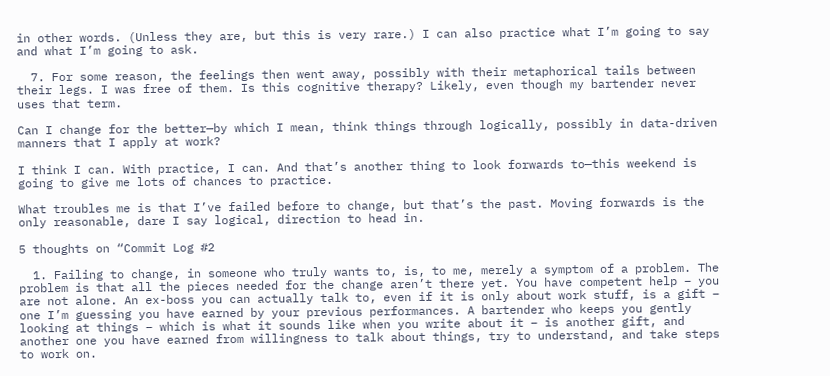in other words. (Unless they are, but this is very rare.) I can also practice what I’m going to say and what I’m going to ask.

  7. For some reason, the feelings then went away, possibly with their metaphorical tails between their legs. I was free of them. Is this cognitive therapy? Likely, even though my bartender never uses that term.

Can I change for the better—by which I mean, think things through logically, possibly in data-driven manners that I apply at work?

I think I can. With practice, I can. And that’s another thing to look forwards to—this weekend is going to give me lots of chances to practice.

What troubles me is that I’ve failed before to change, but that’s the past. Moving forwards is the only reasonable, dare I say logical, direction to head in.

5 thoughts on “Commit Log #2

  1. Failing to change, in someone who truly wants to, is, to me, merely a symptom of a problem. The problem is that all the pieces needed for the change aren’t there yet. You have competent help – you are not alone. An ex-boss you can actually talk to, even if it is only about work stuff, is a gift – one I’m guessing you have earned by your previous performances. A bartender who keeps you gently looking at things – which is what it sounds like when you write about it – is another gift, and another one you have earned from willingness to talk about things, try to understand, and take steps to work on.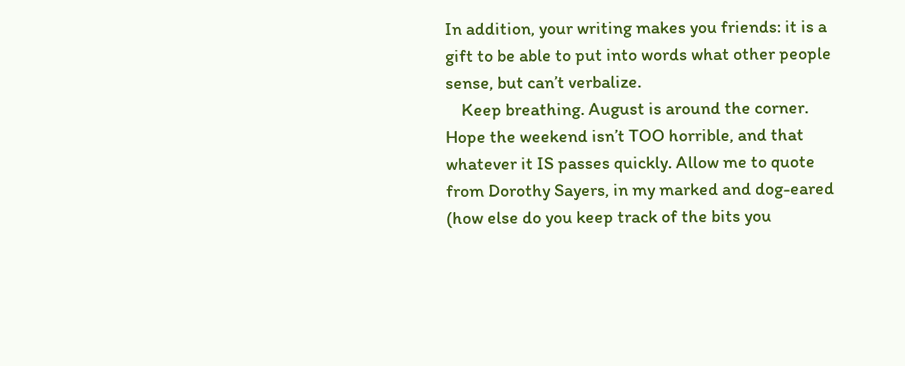In addition, your writing makes you friends: it is a gift to be able to put into words what other people sense, but can’t verbalize.
    Keep breathing. August is around the corner. Hope the weekend isn’t TOO horrible, and that whatever it IS passes quickly. Allow me to quote from Dorothy Sayers, in my marked and dog-eared (how else do you keep track of the bits you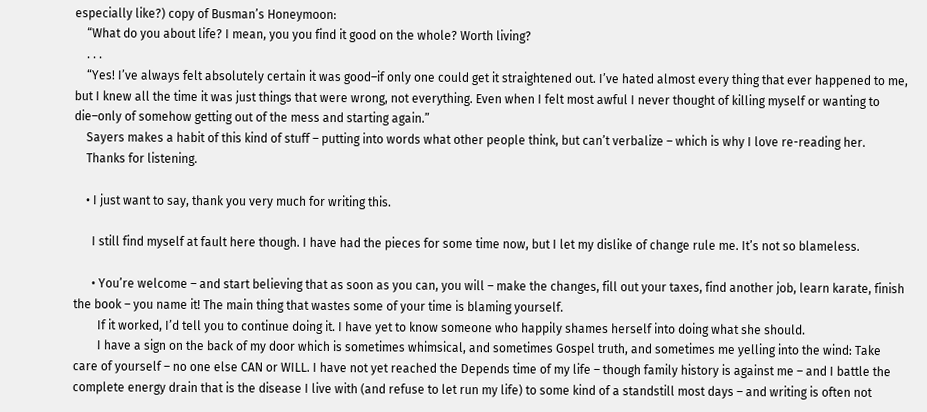especially like?) copy of Busman’s Honeymoon:
    “What do you about life? I mean, you you find it good on the whole? Worth living?
    . . .
    “Yes! I’ve always felt absolutely certain it was good–if only one could get it straightened out. I’ve hated almost every thing that ever happened to me, but I knew all the time it was just things that were wrong, not everything. Even when I felt most awful I never thought of killing myself or wanting to die–only of somehow getting out of the mess and starting again.”
    Sayers makes a habit of this kind of stuff – putting into words what other people think, but can’t verbalize – which is why I love re-reading her.
    Thanks for listening.

    • I just want to say, thank you very much for writing this.

      I still find myself at fault here though. I have had the pieces for some time now, but I let my dislike of change rule me. It’s not so blameless.

      • You’re welcome – and start believing that as soon as you can, you will – make the changes, fill out your taxes, find another job, learn karate, finish the book – you name it! The main thing that wastes some of your time is blaming yourself.
        If it worked, I’d tell you to continue doing it. I have yet to know someone who happily shames herself into doing what she should.
        I have a sign on the back of my door which is sometimes whimsical, and sometimes Gospel truth, and sometimes me yelling into the wind: Take care of yourself – no one else CAN or WILL. I have not yet reached the Depends time of my life – though family history is against me – and I battle the complete energy drain that is the disease I live with (and refuse to let run my life) to some kind of a standstill most days – and writing is often not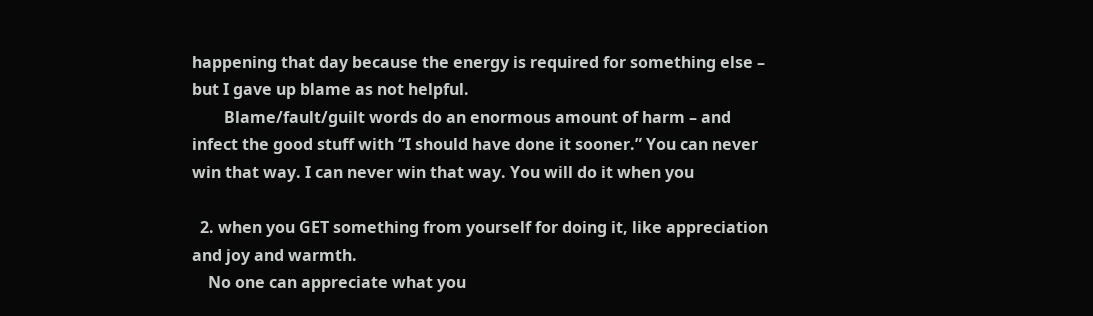happening that day because the energy is required for something else – but I gave up blame as not helpful.
        Blame/fault/guilt words do an enormous amount of harm – and infect the good stuff with “I should have done it sooner.” You can never win that way. I can never win that way. You will do it when you

  2. when you GET something from yourself for doing it, like appreciation and joy and warmth.
    No one can appreciate what you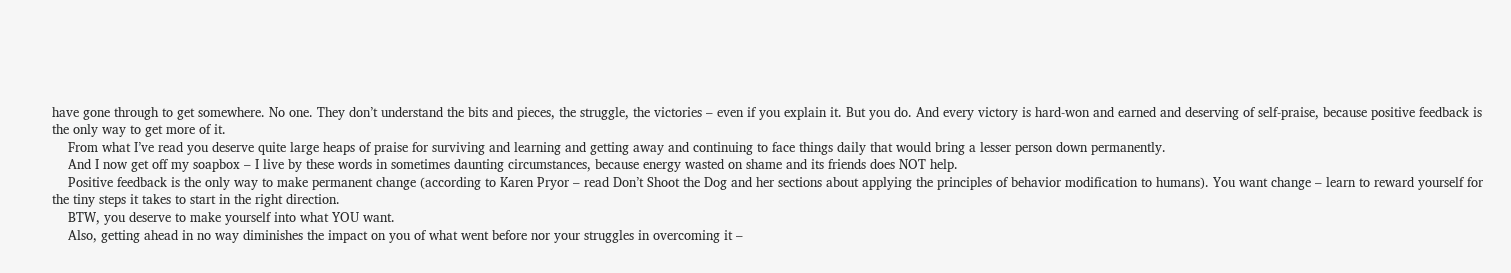have gone through to get somewhere. No one. They don’t understand the bits and pieces, the struggle, the victories – even if you explain it. But you do. And every victory is hard-won and earned and deserving of self-praise, because positive feedback is the only way to get more of it.
    From what I’ve read you deserve quite large heaps of praise for surviving and learning and getting away and continuing to face things daily that would bring a lesser person down permanently.
    And I now get off my soapbox – I live by these words in sometimes daunting circumstances, because energy wasted on shame and its friends does NOT help.
    Positive feedback is the only way to make permanent change (according to Karen Pryor – read Don’t Shoot the Dog and her sections about applying the principles of behavior modification to humans). You want change – learn to reward yourself for the tiny steps it takes to start in the right direction.
    BTW, you deserve to make yourself into what YOU want.
    Also, getting ahead in no way diminishes the impact on you of what went before nor your struggles in overcoming it –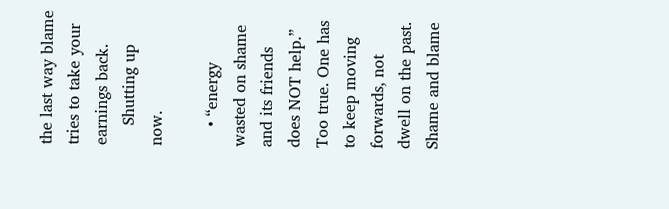the last way blame tries to take your earnings back.
    Shutting up now.

    • “energy wasted on shame and its friends does NOT help.” Too true. One has to keep moving forwards, not dwell on the past. Shame and blame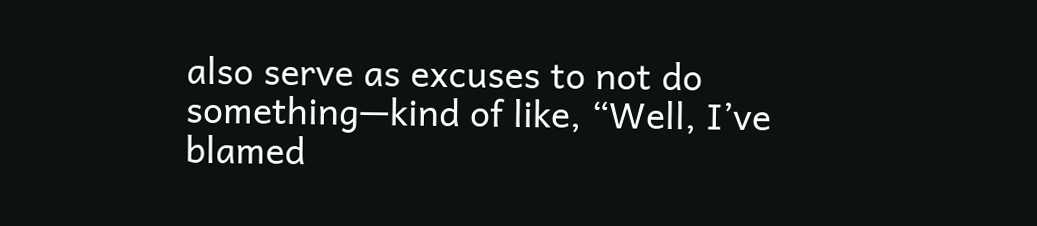also serve as excuses to not do something—kind of like, “Well, I’ve blamed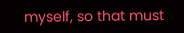myself, so that must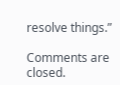resolve things.”

Comments are closed.